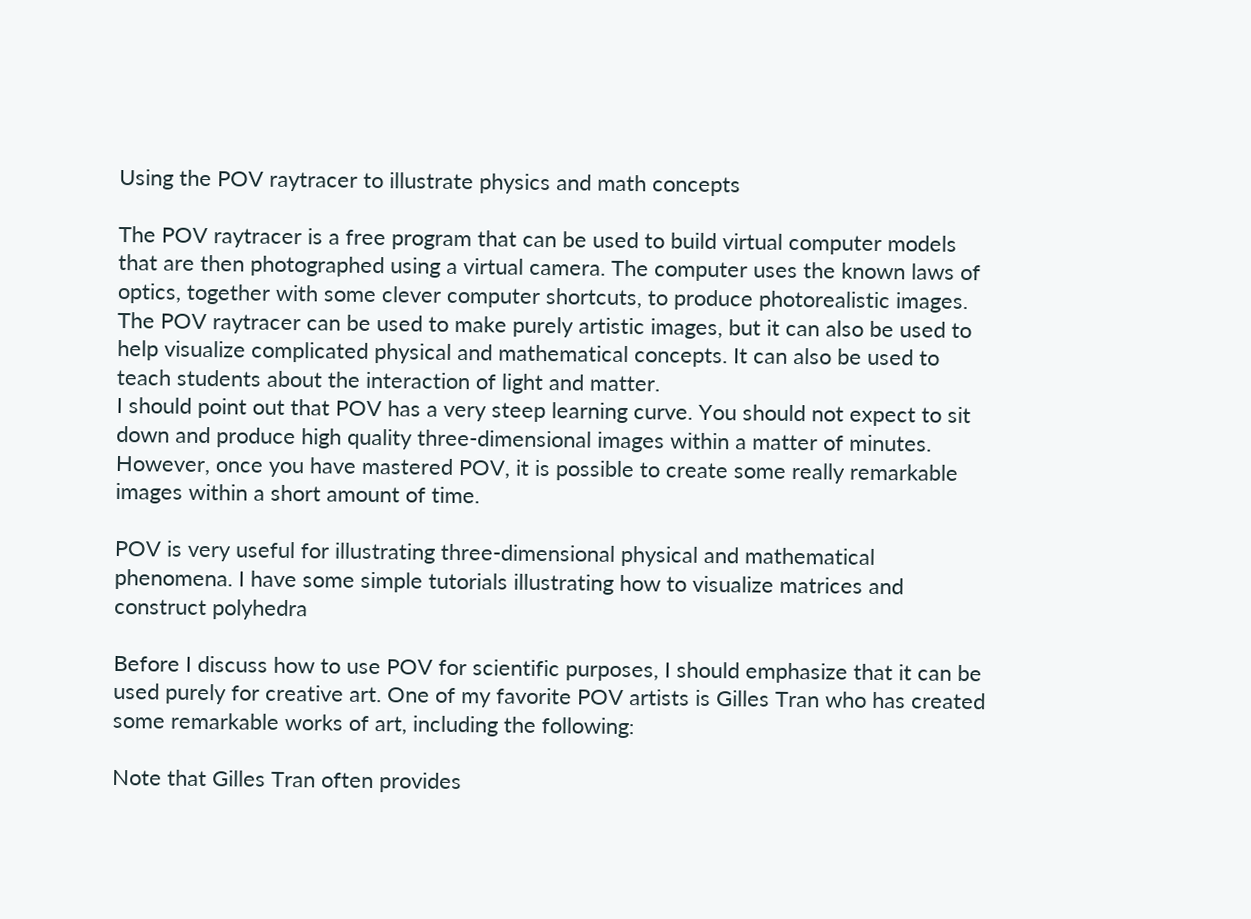Using the POV raytracer to illustrate physics and math concepts

The POV raytracer is a free program that can be used to build virtual computer models that are then photographed using a virtual camera. The computer uses the known laws of optics, together with some clever computer shortcuts, to produce photorealistic images. The POV raytracer can be used to make purely artistic images, but it can also be used to help visualize complicated physical and mathematical concepts. It can also be used to teach students about the interaction of light and matter.
I should point out that POV has a very steep learning curve. You should not expect to sit down and produce high quality three-dimensional images within a matter of minutes. However, once you have mastered POV, it is possible to create some really remarkable images within a short amount of time.

POV is very useful for illustrating three-dimensional physical and mathematical phenomena. I have some simple tutorials illustrating how to visualize matrices and construct polyhedra

Before I discuss how to use POV for scientific purposes, I should emphasize that it can be used purely for creative art. One of my favorite POV artists is Gilles Tran who has created some remarkable works of art, including the following:

Note that Gilles Tran often provides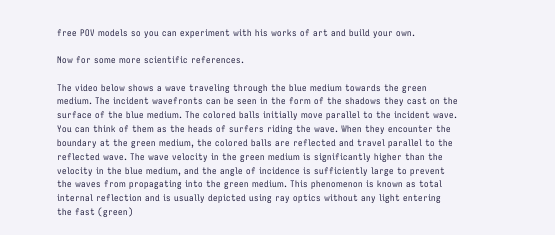free POV models so you can experiment with his works of art and build your own.

Now for some more scientific references.

The video below shows a wave traveling through the blue medium towards the green medium. The incident wavefronts can be seen in the form of the shadows they cast on the surface of the blue medium. The colored balls initially move parallel to the incident wave. You can think of them as the heads of surfers riding the wave. When they encounter the boundary at the green medium, the colored balls are reflected and travel parallel to the reflected wave. The wave velocity in the green medium is significantly higher than the velocity in the blue medium, and the angle of incidence is sufficiently large to prevent the waves from propagating into the green medium. This phenomenon is known as total internal reflection and is usually depicted using ray optics without any light entering the fast (green)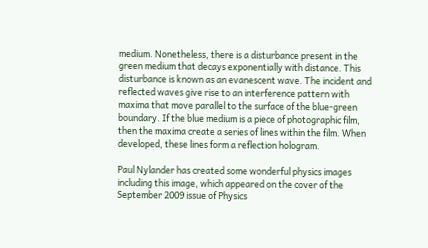medium. Nonetheless, there is a disturbance present in the green medium that decays exponentially with distance. This disturbance is known as an evanescent wave. The incident and reflected waves give rise to an interference pattern with maxima that move parallel to the surface of the blue-green boundary. If the blue medium is a piece of photographic film, then the maxima create a series of lines within the film. When developed, these lines form a reflection hologram.

Paul Nylander has created some wonderful physics images including this image, which appeared on the cover of the September 2009 issue of Physics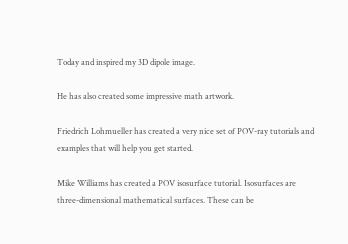Today and inspired my 3D dipole image.

He has also created some impressive math artwork.

Friedrich Lohmueller has created a very nice set of POV-ray tutorials and examples that will help you get started.

Mike Williams has created a POV isosurface tutorial. Isosurfaces are three-dimensional mathematical surfaces. These can be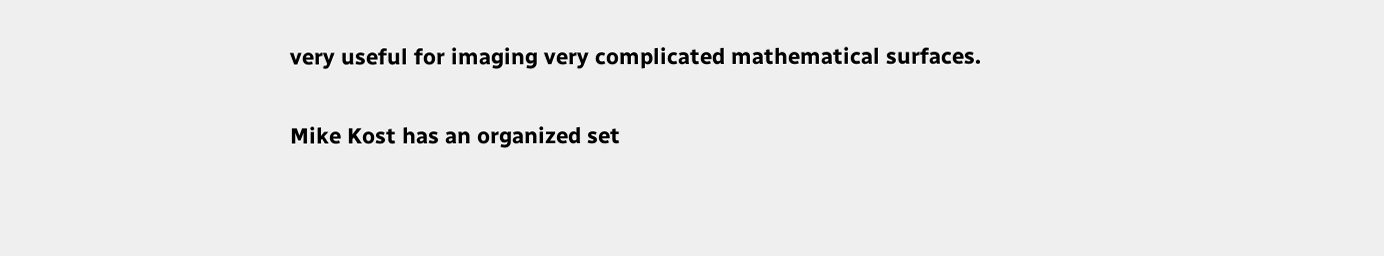very useful for imaging very complicated mathematical surfaces.

Mike Kost has an organized set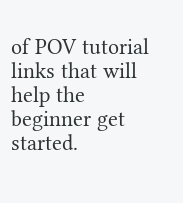of POV tutorial links that will help the beginner get started.